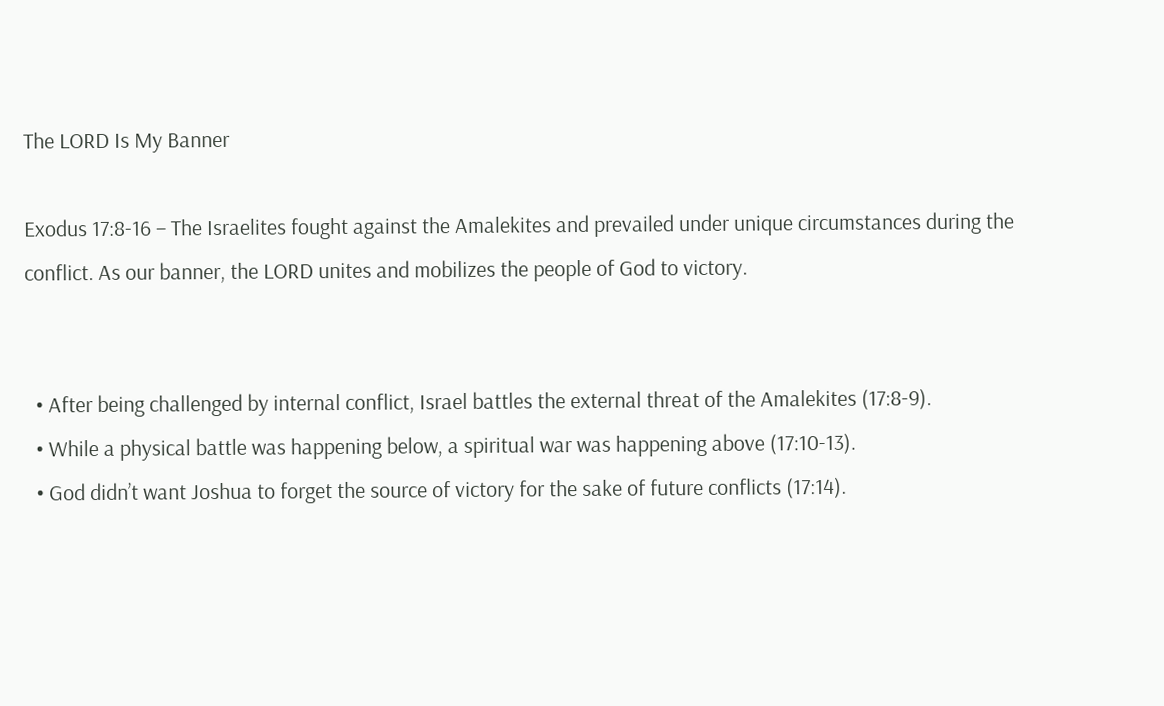The LORD Is My Banner

Exodus 17:8-16 – The Israelites fought against the Amalekites and prevailed under unique circumstances during the conflict. As our banner, the LORD unites and mobilizes the people of God to victory.


  • After being challenged by internal conflict, Israel battles the external threat of the Amalekites (17:8-9).
  • While a physical battle was happening below, a spiritual war was happening above (17:10-13).
  • God didn’t want Joshua to forget the source of victory for the sake of future conflicts (17:14).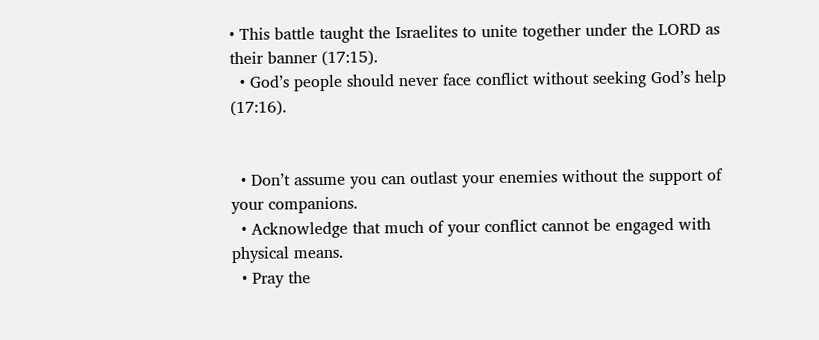• This battle taught the Israelites to unite together under the LORD as their banner (17:15).
  • God’s people should never face conflict without seeking God’s help (17:16).


  • Don’t assume you can outlast your enemies without the support of your companions.
  • Acknowledge that much of your conflict cannot be engaged with physical means.
  • Pray the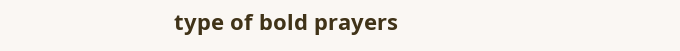type of bold prayers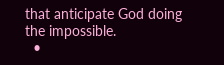that anticipate God doing the impossible.
  •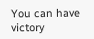You can have victory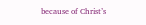because of Christ’s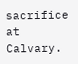sacrifice at Calvary.